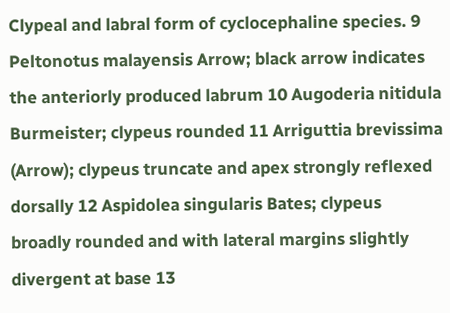Clypeal and labral form of cyclocephaline species. 9 Peltonotus malayensis Arrow; black arrow indicates the anteriorly produced labrum 10 Augoderia nitidula Burmeister; clypeus rounded 11 Arriguttia brevissima (Arrow); clypeus truncate and apex strongly reflexed dorsally 12 Aspidolea singularis Bates; clypeus broadly rounded and with lateral margins slightly divergent at base 13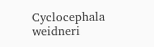Cyclocephala weidneri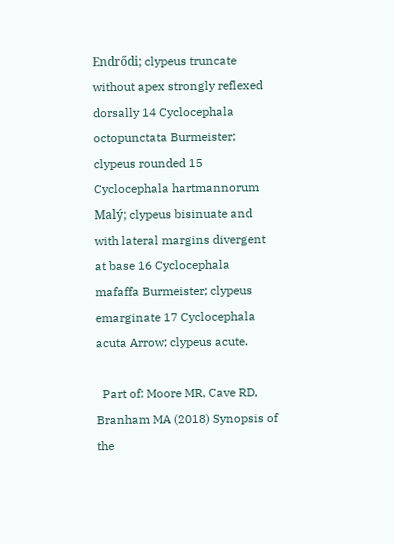Endrődi; clypeus truncate without apex strongly reflexed dorsally 14 Cyclocephala octopunctata Burmeister; clypeus rounded 15 Cyclocephala hartmannorum Malý; clypeus bisinuate and with lateral margins divergent at base 16 Cyclocephala mafaffa Burmeister; clypeus emarginate 17 Cyclocephala acuta Arrow; clypeus acute.

  Part of: Moore MR, Cave RD, Branham MA (2018) Synopsis of the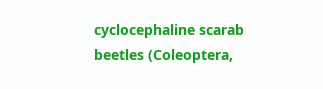cyclocephaline scarab beetles (Coleoptera,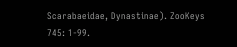Scarabaeidae, Dynastinae). ZooKeys 745: 1-99.